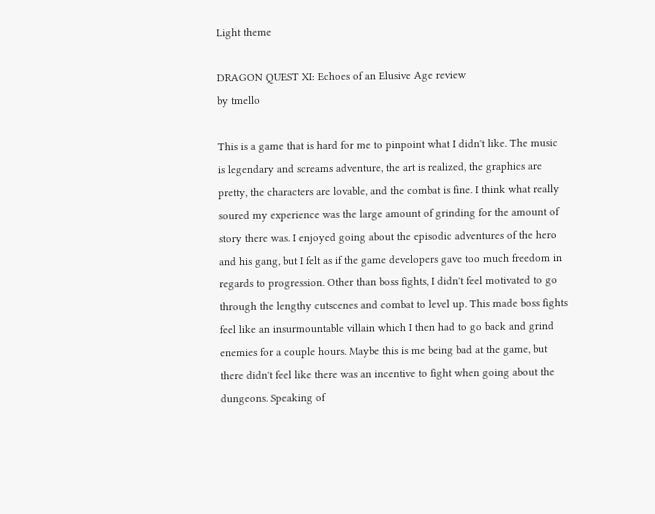Light theme

DRAGON QUEST XI: Echoes of an Elusive Age review
by tmello

This is a game that is hard for me to pinpoint what I didn't like. The music is legendary and screams adventure, the art is realized, the graphics are pretty, the characters are lovable, and the combat is fine. I think what really soured my experience was the large amount of grinding for the amount of story there was. I enjoyed going about the episodic adventures of the hero and his gang, but I felt as if the game developers gave too much freedom in regards to progression. Other than boss fights, I didn't feel motivated to go through the lengthy cutscenes and combat to level up. This made boss fights feel like an insurmountable villain which I then had to go back and grind enemies for a couple hours. Maybe this is me being bad at the game, but there didn't feel like there was an incentive to fight when going about the dungeons. Speaking of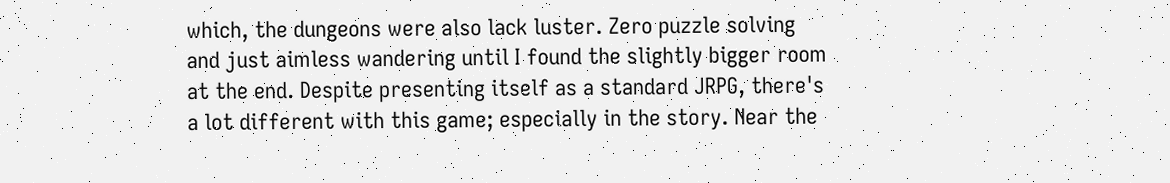which, the dungeons were also lack luster. Zero puzzle solving and just aimless wandering until I found the slightly bigger room at the end. Despite presenting itself as a standard JRPG, there's a lot different with this game; especially in the story. Near the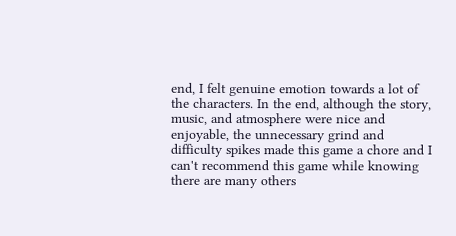end, I felt genuine emotion towards a lot of the characters. In the end, although the story, music, and atmosphere were nice and enjoyable, the unnecessary grind and difficulty spikes made this game a chore and I can't recommend this game while knowing there are many others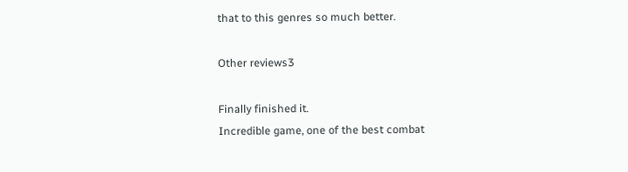that to this genres so much better.

Other reviews3

Finally finished it.
Incredible game, one of the best combat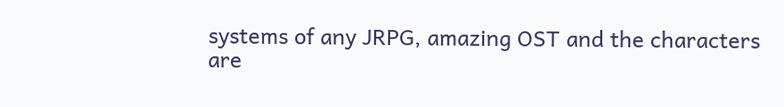systems of any JRPG, amazing OST and the characters are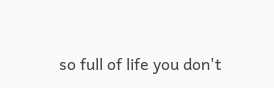so full of life you don't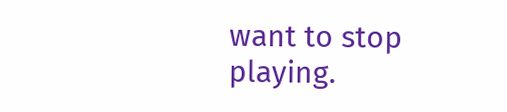want to stop playing.